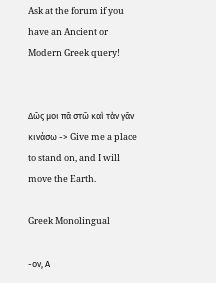Ask at the forum if you have an Ancient or Modern Greek query!


Δῶς μοι πᾶ στῶ καὶ τὰν γᾶν κινάσω -> Give me a place to stand on, and I will move the Earth.

Greek Monolingual

-ον, Α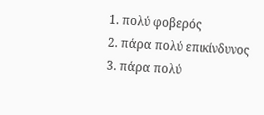1. πολύ φοβερός
2. πάρα πολύ επικίνδυνος
3. πάρα πολύ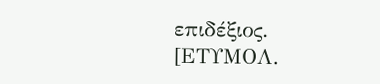επιδέξιος.
[ΕΤΥΜΟΛ.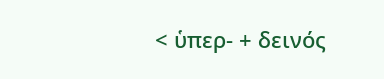< ὑπερ- + δεινός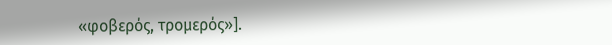«φοβερός, τρομερός»].